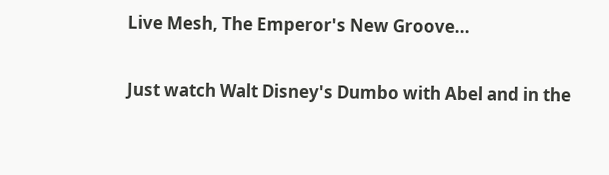Live Mesh, The Emperor's New Groove...

Just watch Walt Disney's Dumbo with Abel and in the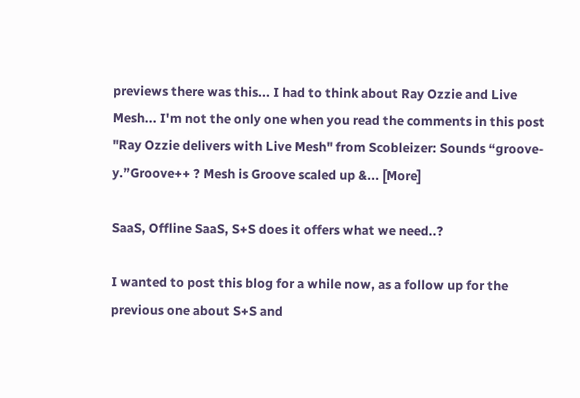previews there was this... I had to think about Ray Ozzie and Live Mesh... I'm not the only one when you read the comments in this post "Ray Ozzie delivers with Live Mesh" from Scobleizer: Sounds “groove-y.”Groove++ ? Mesh is Groove scaled up &... [More]

SaaS, Offline SaaS, S+S does it offers what we need..?

I wanted to post this blog for a while now, as a follow up for the previous one about S+S and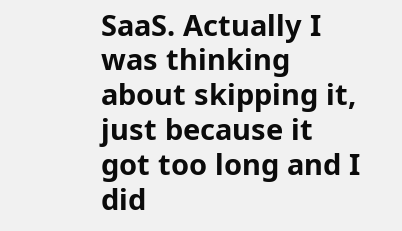SaaS. Actually I was thinking about skipping it, just because it got too long and I did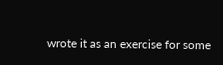wrote it as an exercise for some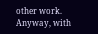other work. Anyway, with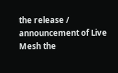the release / announcement of Live Mesh the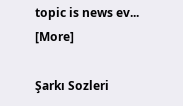topic is news ev... [More]

Şarkı Sozleri